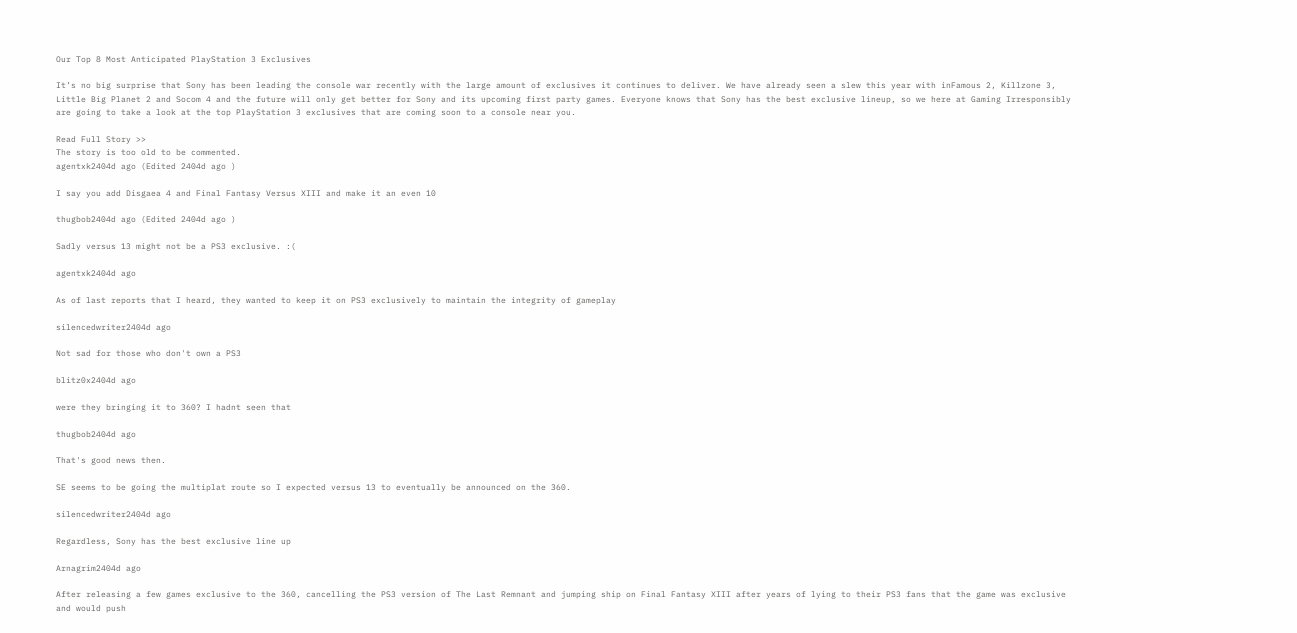Our Top 8 Most Anticipated PlayStation 3 Exclusives

It’s no big surprise that Sony has been leading the console war recently with the large amount of exclusives it continues to deliver. We have already seen a slew this year with inFamous 2, Killzone 3, Little Big Planet 2 and Socom 4 and the future will only get better for Sony and its upcoming first party games. Everyone knows that Sony has the best exclusive lineup, so we here at Gaming Irresponsibly are going to take a look at the top PlayStation 3 exclusives that are coming soon to a console near you.

Read Full Story >>
The story is too old to be commented.
agentxk2404d ago (Edited 2404d ago )

I say you add Disgaea 4 and Final Fantasy Versus XIII and make it an even 10

thugbob2404d ago (Edited 2404d ago )

Sadly versus 13 might not be a PS3 exclusive. :(

agentxk2404d ago

As of last reports that I heard, they wanted to keep it on PS3 exclusively to maintain the integrity of gameplay

silencedwriter2404d ago

Not sad for those who don't own a PS3

blitz0x2404d ago

were they bringing it to 360? I hadnt seen that

thugbob2404d ago

That's good news then.

SE seems to be going the multiplat route so I expected versus 13 to eventually be announced on the 360.

silencedwriter2404d ago

Regardless, Sony has the best exclusive line up

Arnagrim2404d ago

After releasing a few games exclusive to the 360, cancelling the PS3 version of The Last Remnant and jumping ship on Final Fantasy XIII after years of lying to their PS3 fans that the game was exclusive and would push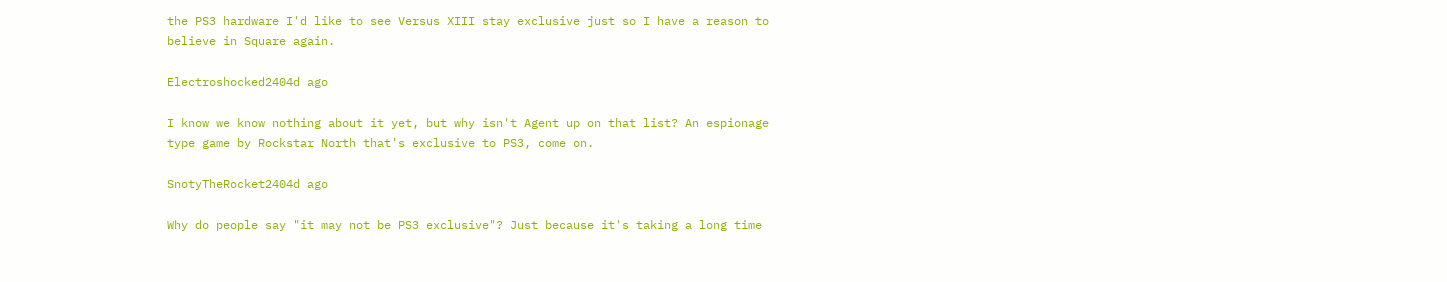the PS3 hardware I'd like to see Versus XIII stay exclusive just so I have a reason to believe in Square again.

Electroshocked2404d ago

I know we know nothing about it yet, but why isn't Agent up on that list? An espionage type game by Rockstar North that's exclusive to PS3, come on.

SnotyTheRocket2404d ago

Why do people say "it may not be PS3 exclusive"? Just because it's taking a long time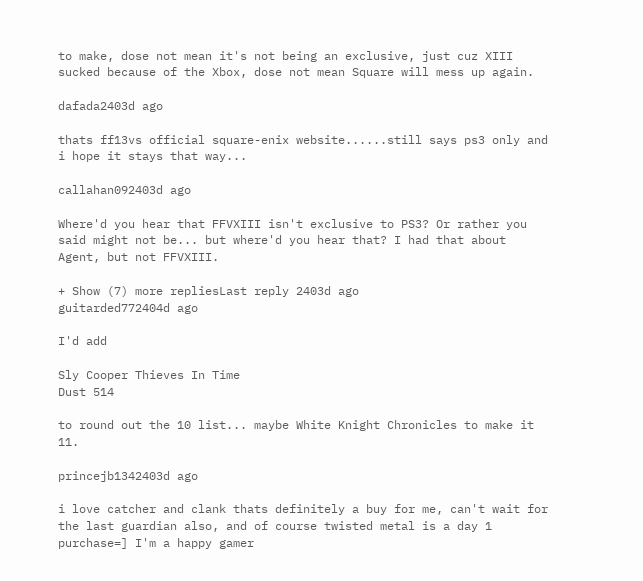to make, dose not mean it's not being an exclusive, just cuz XIII sucked because of the Xbox, dose not mean Square will mess up again.

dafada2403d ago

thats ff13vs official square-enix website......still says ps3 only and i hope it stays that way...

callahan092403d ago

Where'd you hear that FFVXIII isn't exclusive to PS3? Or rather you said might not be... but where'd you hear that? I had that about Agent, but not FFVXIII.

+ Show (7) more repliesLast reply 2403d ago
guitarded772404d ago

I'd add

Sly Cooper Thieves In Time
Dust 514

to round out the 10 list... maybe White Knight Chronicles to make it 11.

princejb1342403d ago

i love catcher and clank thats definitely a buy for me, can't wait for the last guardian also, and of course twisted metal is a day 1 purchase=] I'm a happy gamer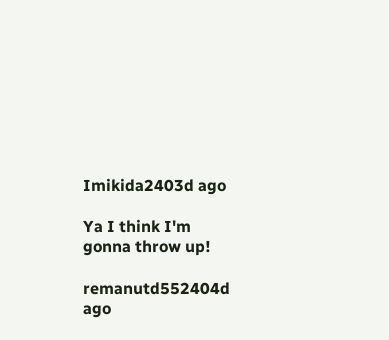Imikida2403d ago

Ya I think I'm gonna throw up!

remanutd552404d ago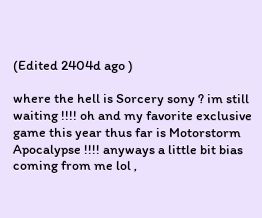(Edited 2404d ago )

where the hell is Sorcery sony ? im still waiting !!!! oh and my favorite exclusive game this year thus far is Motorstorm Apocalypse !!!! anyways a little bit bias coming from me lol ,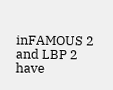inFAMOUS 2 and LBP 2 have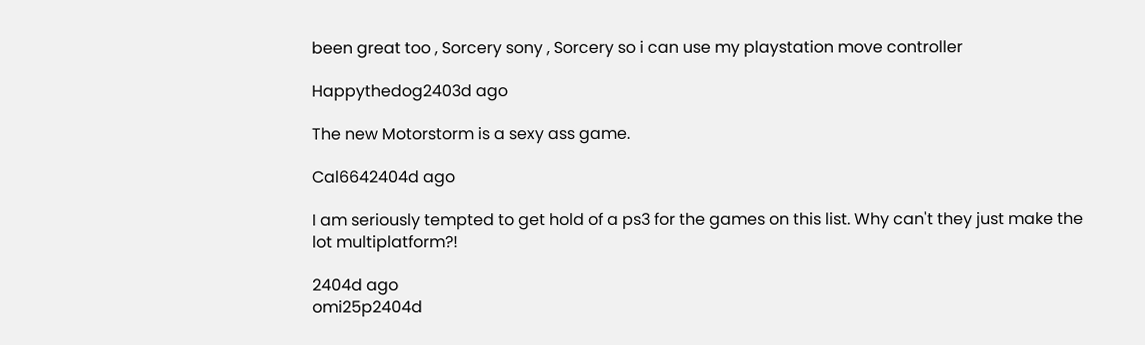been great too , Sorcery sony , Sorcery so i can use my playstation move controller

Happythedog2403d ago

The new Motorstorm is a sexy ass game.

Cal6642404d ago

I am seriously tempted to get hold of a ps3 for the games on this list. Why can't they just make the lot multiplatform?!

2404d ago
omi25p2404d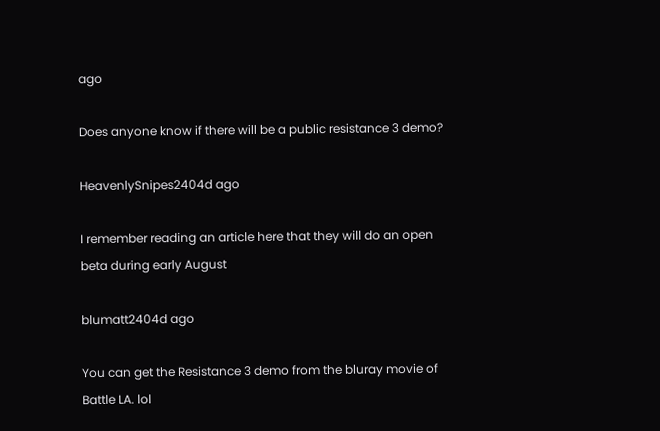ago

Does anyone know if there will be a public resistance 3 demo?

HeavenlySnipes2404d ago

I remember reading an article here that they will do an open beta during early August

blumatt2404d ago

You can get the Resistance 3 demo from the bluray movie of Battle LA. lol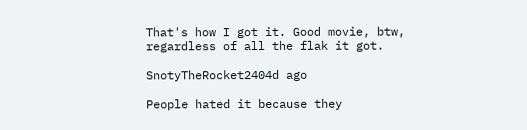That's how I got it. Good movie, btw, regardless of all the flak it got.

SnotyTheRocket2404d ago

People hated it because they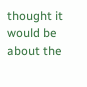thought it would be about the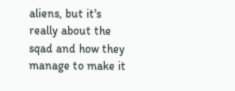aliens, but it's really about the sqad and how they manage to make it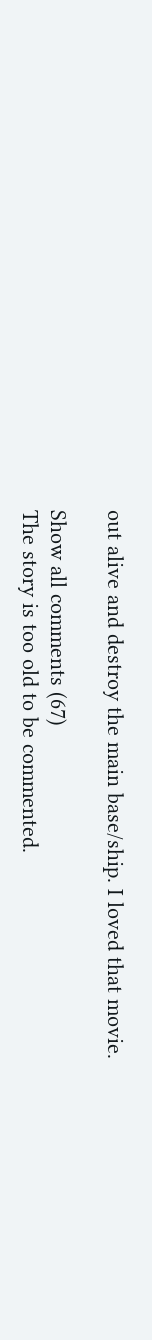out alive and destroy the main base/ship. I loved that movie.

Show all comments (67)
The story is too old to be commented.